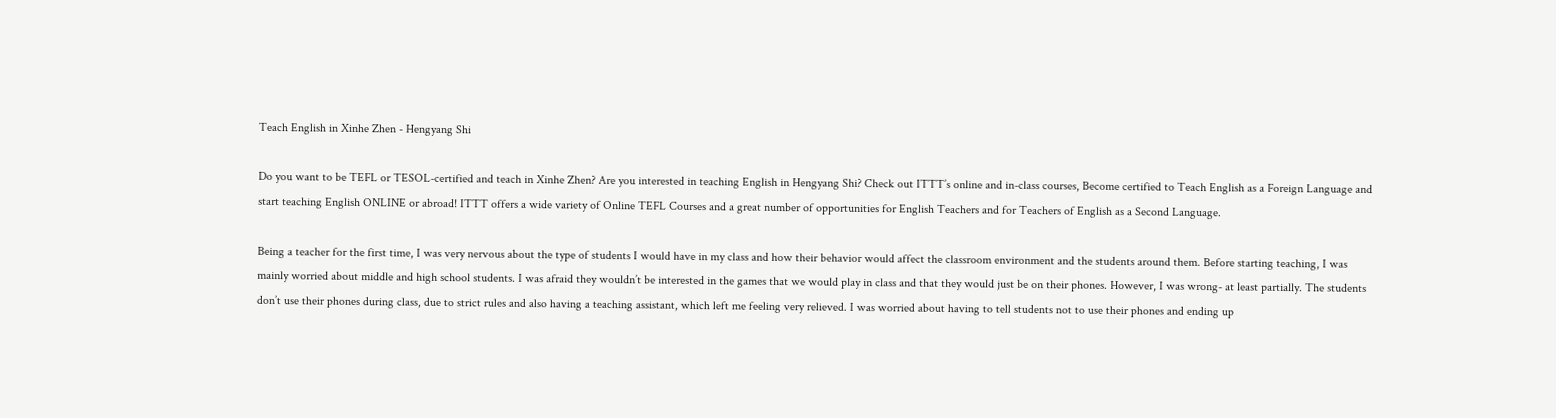Teach English in Xinhe Zhen - Hengyang Shi

Do you want to be TEFL or TESOL-certified and teach in Xinhe Zhen? Are you interested in teaching English in Hengyang Shi? Check out ITTT’s online and in-class courses, Become certified to Teach English as a Foreign Language and start teaching English ONLINE or abroad! ITTT offers a wide variety of Online TEFL Courses and a great number of opportunities for English Teachers and for Teachers of English as a Second Language.

Being a teacher for the first time, I was very nervous about the type of students I would have in my class and how their behavior would affect the classroom environment and the students around them. Before starting teaching, I was mainly worried about middle and high school students. I was afraid they wouldn’t be interested in the games that we would play in class and that they would just be on their phones. However, I was wrong- at least partially. The students don’t use their phones during class, due to strict rules and also having a teaching assistant, which left me feeling very relieved. I was worried about having to tell students not to use their phones and ending up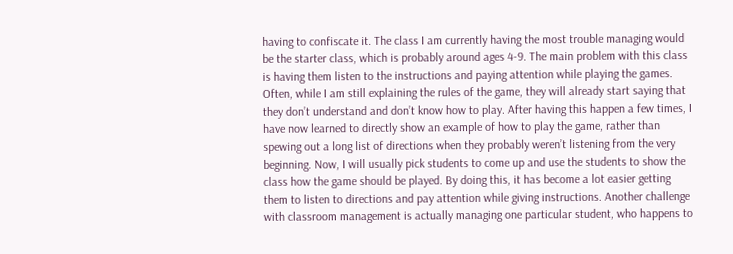having to confiscate it. The class I am currently having the most trouble managing would be the starter class, which is probably around ages 4-9. The main problem with this class is having them listen to the instructions and paying attention while playing the games. Often, while I am still explaining the rules of the game, they will already start saying that they don’t understand and don’t know how to play. After having this happen a few times, I have now learned to directly show an example of how to play the game, rather than spewing out a long list of directions when they probably weren’t listening from the very beginning. Now, I will usually pick students to come up and use the students to show the class how the game should be played. By doing this, it has become a lot easier getting them to listen to directions and pay attention while giving instructions. Another challenge with classroom management is actually managing one particular student, who happens to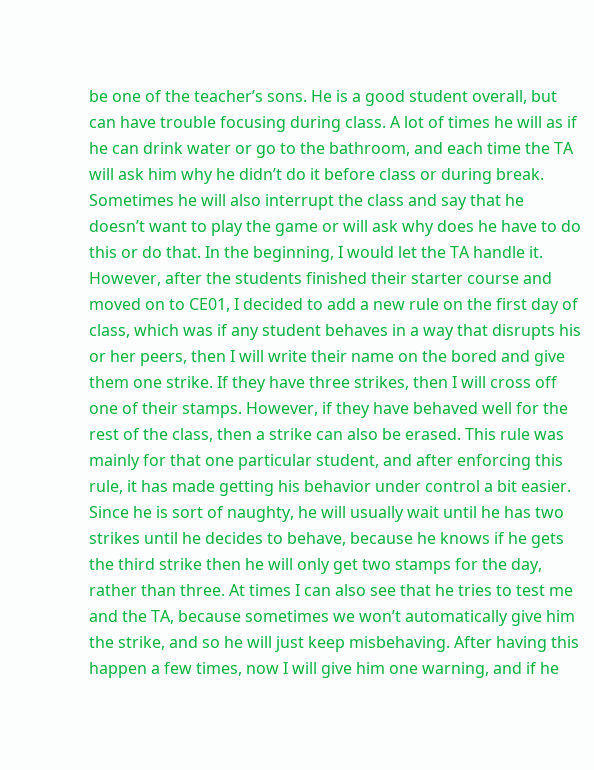be one of the teacher’s sons. He is a good student overall, but can have trouble focusing during class. A lot of times he will as if he can drink water or go to the bathroom, and each time the TA will ask him why he didn’t do it before class or during break. Sometimes he will also interrupt the class and say that he doesn’t want to play the game or will ask why does he have to do this or do that. In the beginning, I would let the TA handle it. However, after the students finished their starter course and moved on to CE01, I decided to add a new rule on the first day of class, which was if any student behaves in a way that disrupts his or her peers, then I will write their name on the bored and give them one strike. If they have three strikes, then I will cross off one of their stamps. However, if they have behaved well for the rest of the class, then a strike can also be erased. This rule was mainly for that one particular student, and after enforcing this rule, it has made getting his behavior under control a bit easier. Since he is sort of naughty, he will usually wait until he has two strikes until he decides to behave, because he knows if he gets the third strike then he will only get two stamps for the day, rather than three. At times I can also see that he tries to test me and the TA, because sometimes we won’t automatically give him the strike, and so he will just keep misbehaving. After having this happen a few times, now I will give him one warning, and if he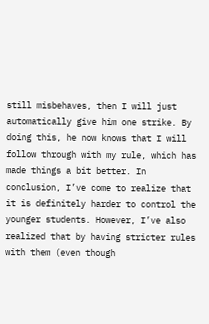still misbehaves, then I will just automatically give him one strike. By doing this, he now knows that I will follow through with my rule, which has made things a bit better. In conclusion, I’ve come to realize that it is definitely harder to control the younger students. However, I’ve also realized that by having stricter rules with them (even though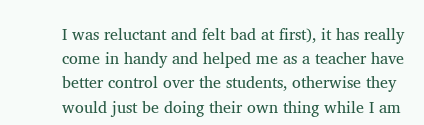I was reluctant and felt bad at first), it has really come in handy and helped me as a teacher have better control over the students, otherwise they would just be doing their own thing while I am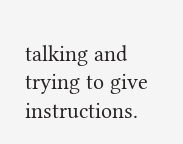talking and trying to give instructions.